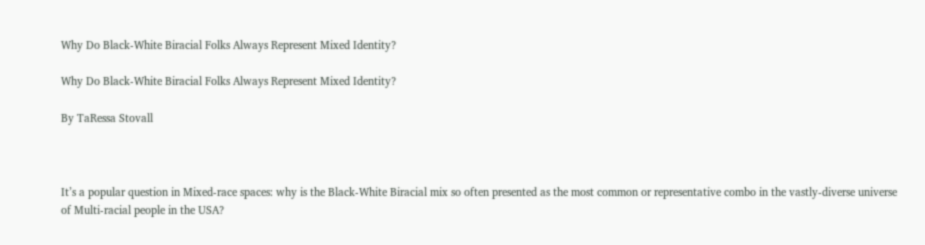Why Do Black-White Biracial Folks Always Represent Mixed Identity?

Why Do Black-White Biracial Folks Always Represent Mixed Identity?

By TaRessa Stovall



It’s a popular question in Mixed-race spaces: why is the Black-White Biracial mix so often presented as the most common or representative combo in the vastly-diverse universe of Multi-racial people in the USA?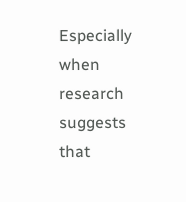Especially when research suggests that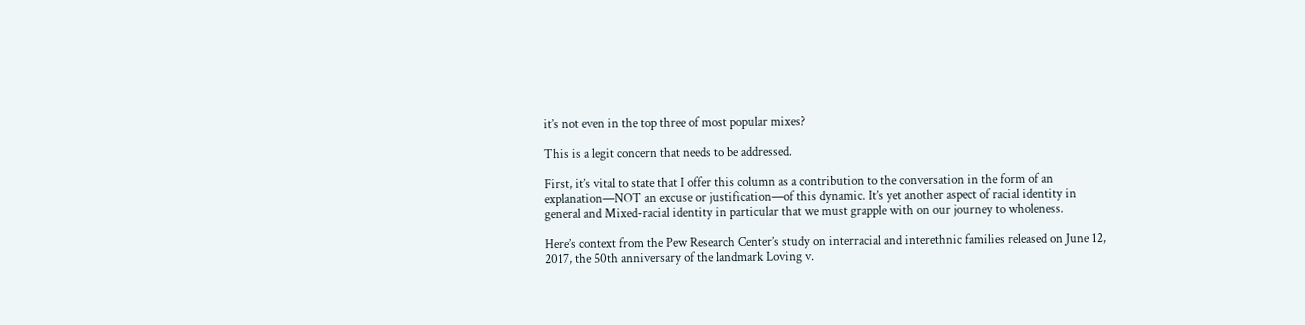it’s not even in the top three of most popular mixes?

This is a legit concern that needs to be addressed.

First, it’s vital to state that I offer this column as a contribution to the conversation in the form of an explanation—NOT an excuse or justification—of this dynamic. It’s yet another aspect of racial identity in general and Mixed-racial identity in particular that we must grapple with on our journey to wholeness.

Here’s context from the Pew Research Center’s study on interracial and interethnic families released on June 12, 2017, the 50th anniversary of the landmark Loving v.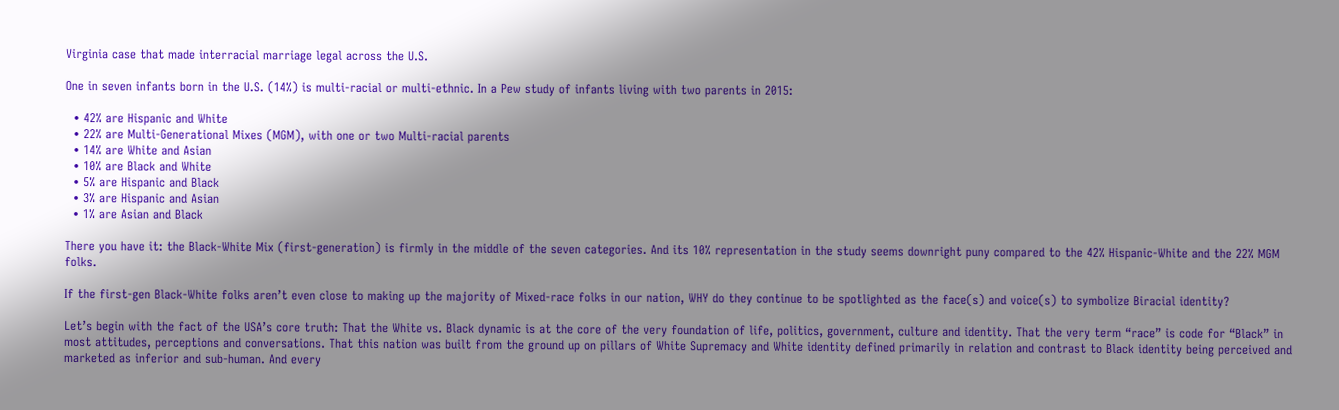Virginia case that made interracial marriage legal across the U.S.

One in seven infants born in the U.S. (14%) is multi-racial or multi-ethnic. In a Pew study of infants living with two parents in 2015:

  • 42% are Hispanic and White
  • 22% are Multi-Generational Mixes (MGM), with one or two Multi-racial parents
  • 14% are White and Asian
  • 10% are Black and White
  • 5% are Hispanic and Black
  • 3% are Hispanic and Asian
  • 1% are Asian and Black

There you have it: the Black-White Mix (first-generation) is firmly in the middle of the seven categories. And its 10% representation in the study seems downright puny compared to the 42% Hispanic-White and the 22% MGM folks.

If the first-gen Black-White folks aren’t even close to making up the majority of Mixed-race folks in our nation, WHY do they continue to be spotlighted as the face(s) and voice(s) to symbolize Biracial identity?

Let’s begin with the fact of the USA’s core truth: That the White vs. Black dynamic is at the core of the very foundation of life, politics, government, culture and identity. That the very term “race” is code for “Black” in most attitudes, perceptions and conversations. That this nation was built from the ground up on pillars of White Supremacy and White identity defined primarily in relation and contrast to Black identity being perceived and marketed as inferior and sub-human. And every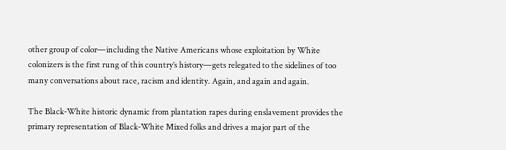other group of color—including the Native Americans whose exploitation by White colonizers is the first rung of this country’s history—gets relegated to the sidelines of too many conversations about race, racism and identity. Again, and again and again.

The Black-White historic dynamic from plantation rapes during enslavement provides the primary representation of Black-White Mixed folks and drives a major part of the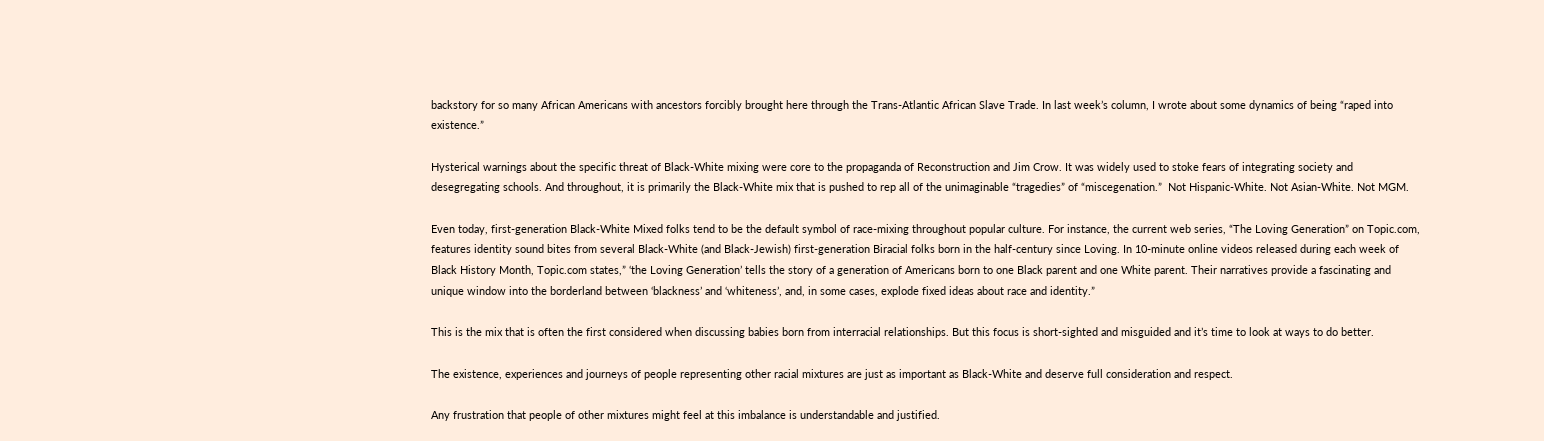backstory for so many African Americans with ancestors forcibly brought here through the Trans-Atlantic African Slave Trade. In last week’s column, I wrote about some dynamics of being “raped into existence.”

Hysterical warnings about the specific threat of Black-White mixing were core to the propaganda of Reconstruction and Jim Crow. It was widely used to stoke fears of integrating society and desegregating schools. And throughout, it is primarily the Black-White mix that is pushed to rep all of the unimaginable “tragedies” of “miscegenation.”  Not Hispanic-White. Not Asian-White. Not MGM.

Even today, first-generation Black-White Mixed folks tend to be the default symbol of race-mixing throughout popular culture. For instance, the current web series, “The Loving Generation” on Topic.com, features identity sound bites from several Black-White (and Black-Jewish) first-generation Biracial folks born in the half-century since Loving. In 10-minute online videos released during each week of Black History Month, Topic.com states,” ‘the Loving Generation’ tells the story of a generation of Americans born to one Black parent and one White parent. Their narratives provide a fascinating and unique window into the borderland between ‘blackness’ and ‘whiteness’, and, in some cases, explode fixed ideas about race and identity.”

This is the mix that is often the first considered when discussing babies born from interracial relationships. But this focus is short-sighted and misguided and it’s time to look at ways to do better.

The existence, experiences and journeys of people representing other racial mixtures are just as important as Black-White and deserve full consideration and respect.

Any frustration that people of other mixtures might feel at this imbalance is understandable and justified.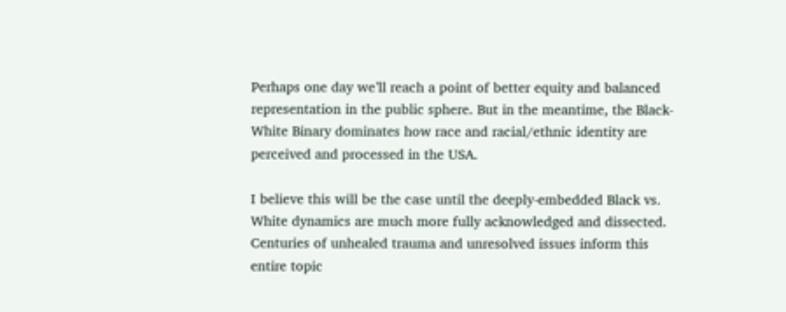Perhaps one day we’ll reach a point of better equity and balanced representation in the public sphere. But in the meantime, the Black-White Binary dominates how race and racial/ethnic identity are perceived and processed in the USA.

I believe this will be the case until the deeply-embedded Black vs. White dynamics are much more fully acknowledged and dissected. Centuries of unhealed trauma and unresolved issues inform this entire topic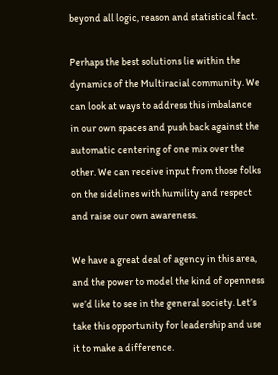beyond all logic, reason and statistical fact.

Perhaps the best solutions lie within the dynamics of the Multiracial community. We can look at ways to address this imbalance in our own spaces and push back against the automatic centering of one mix over the other. We can receive input from those folks on the sidelines with humility and respect and raise our own awareness.

We have a great deal of agency in this area, and the power to model the kind of openness we’d like to see in the general society. Let’s take this opportunity for leadership and use it to make a difference.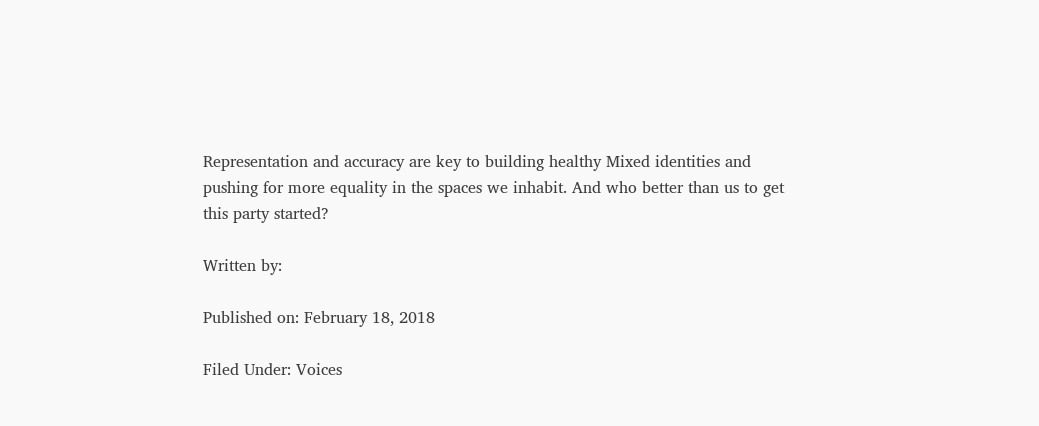Representation and accuracy are key to building healthy Mixed identities and pushing for more equality in the spaces we inhabit. And who better than us to get this party started?

Written by:

Published on: February 18, 2018

Filed Under: Voices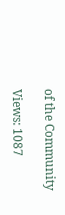of the Community

Views: 1087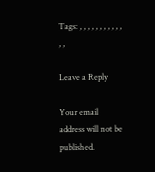Tags: , , , , , , , , , , , , ,

Leave a Reply

Your email address will not be published.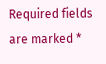Required fields are marked *